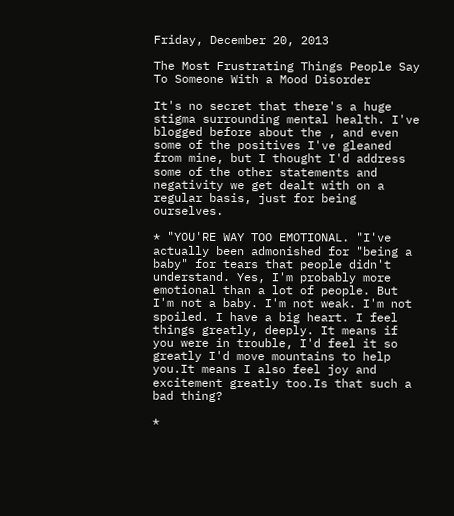Friday, December 20, 2013

The Most Frustrating Things People Say To Someone With a Mood Disorder

It's no secret that there's a huge stigma surrounding mental health. I've blogged before about the , and even some of the positives I've gleaned from mine, but I thought I'd address some of the other statements and negativity we get dealt with on a regular basis, just for being ourselves.

* "YOU'RE WAY TOO EMOTIONAL. "I've actually been admonished for "being a baby" for tears that people didn't understand. Yes, I'm probably more emotional than a lot of people. But I'm not a baby. I'm not weak. I'm not spoiled. I have a big heart. I feel things greatly, deeply. It means if you were in trouble, I'd feel it so greatly I'd move mountains to help you.It means I also feel joy and excitement greatly too.Is that such a bad thing?

*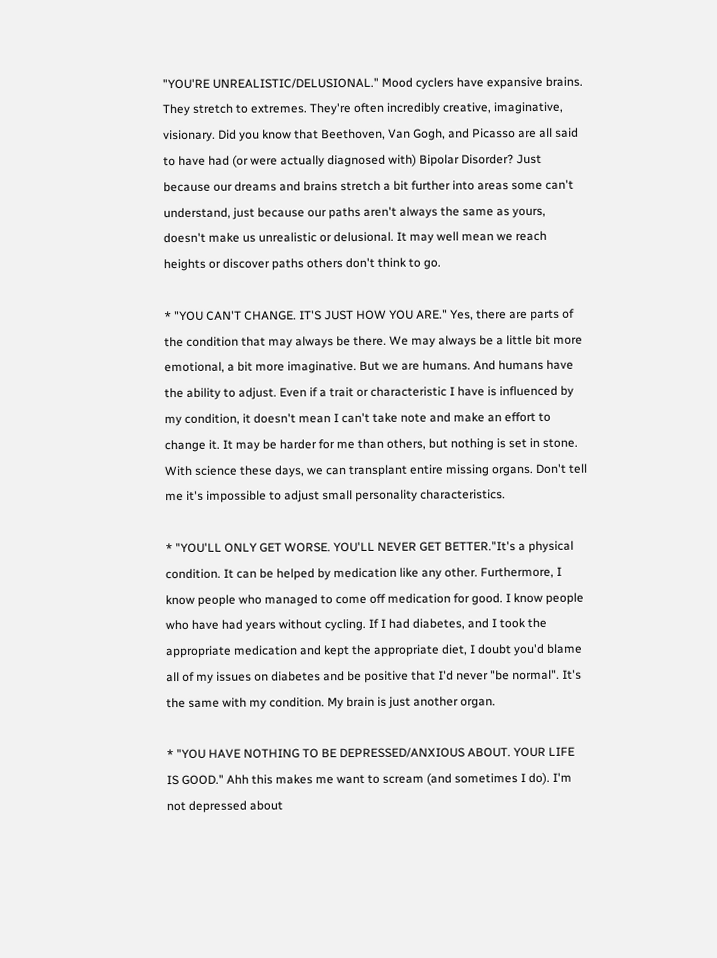"YOU'RE UNREALISTIC/DELUSIONAL." Mood cyclers have expansive brains. They stretch to extremes. They're often incredibly creative, imaginative, visionary. Did you know that Beethoven, Van Gogh, and Picasso are all said to have had (or were actually diagnosed with) Bipolar Disorder? Just because our dreams and brains stretch a bit further into areas some can't understand, just because our paths aren't always the same as yours, doesn't make us unrealistic or delusional. It may well mean we reach heights or discover paths others don't think to go.

* "YOU CAN'T CHANGE. IT'S JUST HOW YOU ARE." Yes, there are parts of the condition that may always be there. We may always be a little bit more emotional, a bit more imaginative. But we are humans. And humans have the ability to adjust. Even if a trait or characteristic I have is influenced by my condition, it doesn't mean I can't take note and make an effort to change it. It may be harder for me than others, but nothing is set in stone. With science these days, we can transplant entire missing organs. Don't tell me it's impossible to adjust small personality characteristics.

* "YOU'LL ONLY GET WORSE. YOU'LL NEVER GET BETTER."It's a physical condition. It can be helped by medication like any other. Furthermore, I know people who managed to come off medication for good. I know people who have had years without cycling. If I had diabetes, and I took the appropriate medication and kept the appropriate diet, I doubt you'd blame all of my issues on diabetes and be positive that I'd never "be normal". It's the same with my condition. My brain is just another organ.

* "YOU HAVE NOTHING TO BE DEPRESSED/ANXIOUS ABOUT. YOUR LIFE IS GOOD." Ahh this makes me want to scream (and sometimes I do). I'm not depressed about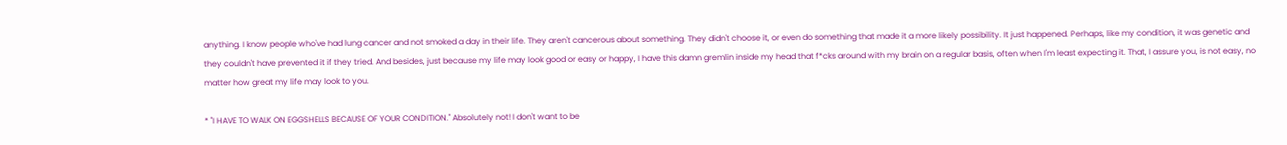anything. I know people who've had lung cancer and not smoked a day in their life. They aren't cancerous about something. They didn't choose it, or even do something that made it a more likely possibility. It just happened. Perhaps, like my condition, it was genetic and they couldn't have prevented it if they tried. And besides, just because my life may look good or easy or happy, I have this damn gremlin inside my head that f*cks around with my brain on a regular basis, often when I'm least expecting it. That, I assure you, is not easy, no matter how great my life may look to you.

* "I HAVE TO WALK ON EGGSHELLS BECAUSE OF YOUR CONDITION." Absolutely not! I don't want to be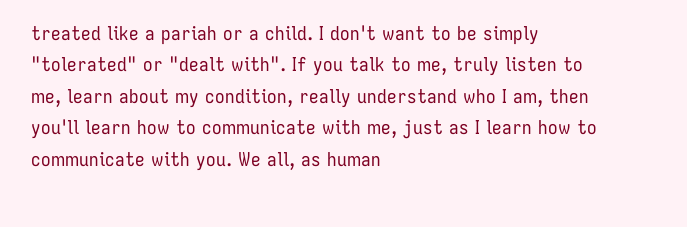treated like a pariah or a child. I don't want to be simply "tolerated" or "dealt with". If you talk to me, truly listen to me, learn about my condition, really understand who I am, then you'll learn how to communicate with me, just as I learn how to communicate with you. We all, as human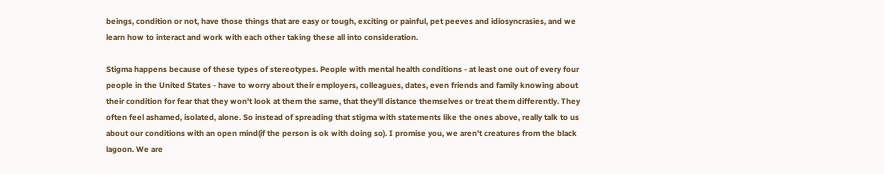beings, condition or not, have those things that are easy or tough, exciting or painful, pet peeves and idiosyncrasies, and we learn how to interact and work with each other taking these all into consideration.

Stigma happens because of these types of stereotypes. People with mental health conditions - at least one out of every four people in the United States - have to worry about their employers, colleagues, dates, even friends and family knowing about their condition for fear that they won't look at them the same, that they'll distance themselves or treat them differently. They often feel ashamed, isolated, alone. So instead of spreading that stigma with statements like the ones above, really talk to us about our conditions with an open mind(if the person is ok with doing so). I promise you, we aren't creatures from the black lagoon. We are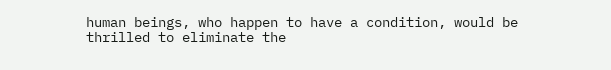human beings, who happen to have a condition, would be thrilled to eliminate the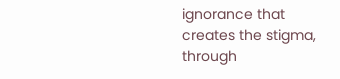ignorance that creates the stigma, through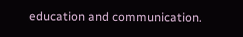education and communication.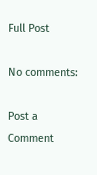Full Post

No comments:

Post a Comment